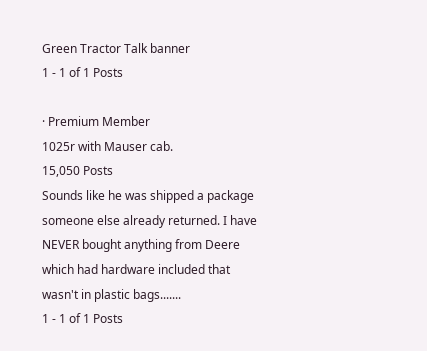Green Tractor Talk banner
1 - 1 of 1 Posts

· Premium Member
1025r with Mauser cab.
15,050 Posts
Sounds like he was shipped a package someone else already returned. I have NEVER bought anything from Deere which had hardware included that wasn't in plastic bags.......
1 - 1 of 1 Posts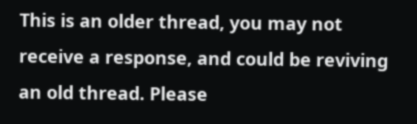This is an older thread, you may not receive a response, and could be reviving an old thread. Please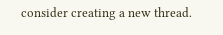consider creating a new thread.